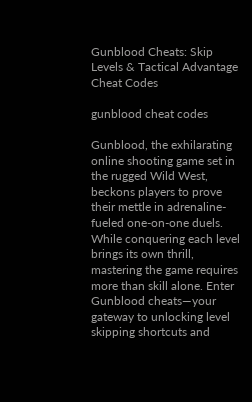Gunblood Cheats: Skip Levels & Tactical Advantage Cheat Codes

gunblood cheat codes

Gunblood, the exhilarating online shooting game set in the rugged Wild West, beckons players to prove their mettle in adrenaline-fueled one-on-one duels. While conquering each level brings its own thrill, mastering the game requires more than skill alone. Enter Gunblood cheats—your gateway to unlocking level skipping shortcuts and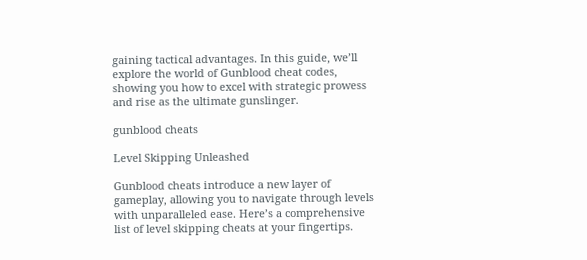gaining tactical advantages. In this guide, we’ll explore the world of Gunblood cheat codes, showing you how to excel with strategic prowess and rise as the ultimate gunslinger.

gunblood cheats

Level Skipping Unleashed

Gunblood cheats introduce a new layer of gameplay, allowing you to navigate through levels with unparalleled ease. Here’s a comprehensive list of level skipping cheats at your fingertips.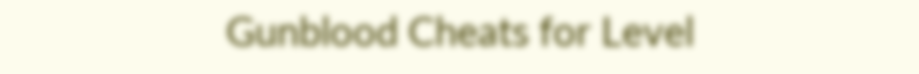Gunblood Cheats for Level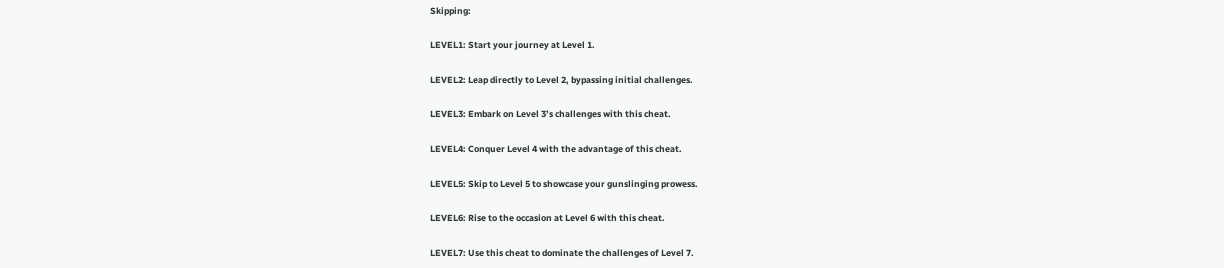Skipping:

LEVEL1: Start your journey at Level 1.

LEVEL2: Leap directly to Level 2, bypassing initial challenges.

LEVEL3: Embark on Level 3’s challenges with this cheat.

LEVEL4: Conquer Level 4 with the advantage of this cheat.

LEVEL5: Skip to Level 5 to showcase your gunslinging prowess.

LEVEL6: Rise to the occasion at Level 6 with this cheat.

LEVEL7: Use this cheat to dominate the challenges of Level 7.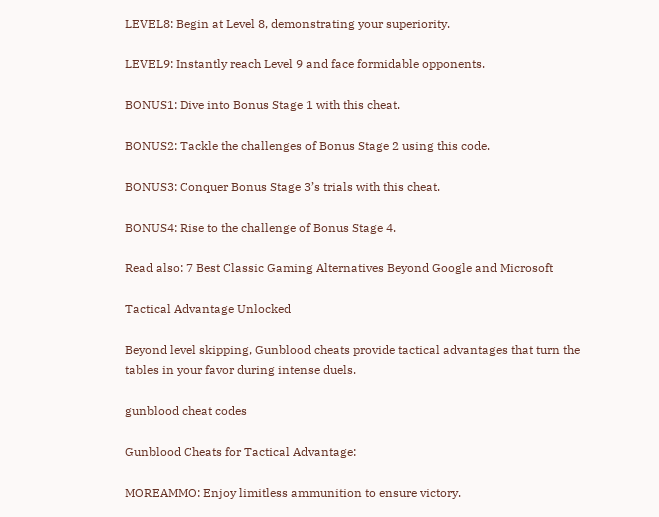LEVEL8: Begin at Level 8, demonstrating your superiority.

LEVEL9: Instantly reach Level 9 and face formidable opponents.

BONUS1: Dive into Bonus Stage 1 with this cheat.

BONUS2: Tackle the challenges of Bonus Stage 2 using this code.

BONUS3: Conquer Bonus Stage 3’s trials with this cheat.

BONUS4: Rise to the challenge of Bonus Stage 4.

Read also: 7 Best Classic Gaming Alternatives Beyond Google and Microsoft

Tactical Advantage Unlocked

Beyond level skipping, Gunblood cheats provide tactical advantages that turn the tables in your favor during intense duels.

gunblood cheat codes

Gunblood Cheats for Tactical Advantage:

MOREAMMO: Enjoy limitless ammunition to ensure victory.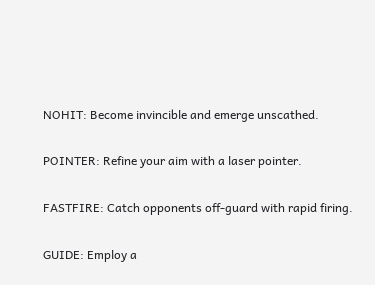NOHIT: Become invincible and emerge unscathed.

POINTER: Refine your aim with a laser pointer.

FASTFIRE: Catch opponents off-guard with rapid firing.

GUIDE: Employ a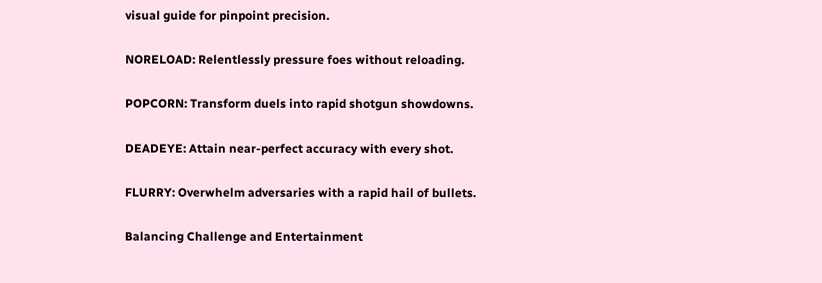visual guide for pinpoint precision.

NORELOAD: Relentlessly pressure foes without reloading.

POPCORN: Transform duels into rapid shotgun showdowns.

DEADEYE: Attain near-perfect accuracy with every shot.

FLURRY: Overwhelm adversaries with a rapid hail of bullets.

Balancing Challenge and Entertainment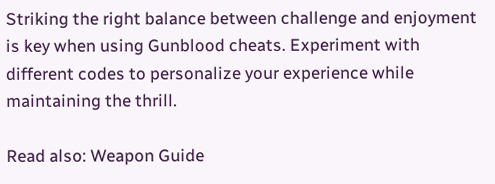Striking the right balance between challenge and enjoyment is key when using Gunblood cheats. Experiment with different codes to personalize your experience while maintaining the thrill.

Read also: Weapon Guide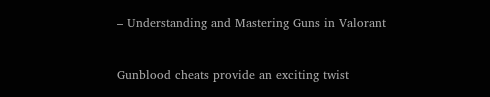– Understanding and Mastering Guns in Valorant


Gunblood cheats provide an exciting twist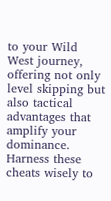to your Wild West journey, offering not only level skipping but also tactical advantages that amplify your dominance. Harness these cheats wisely to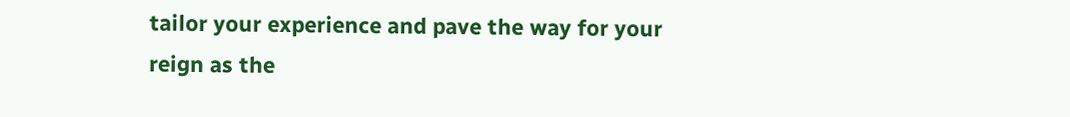tailor your experience and pave the way for your reign as the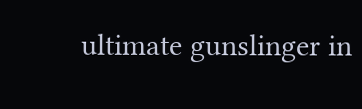ultimate gunslinger in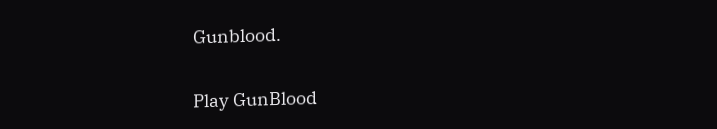Gunblood.

Play GunBlood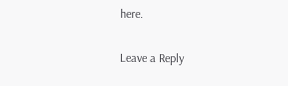here.

Leave a Reply